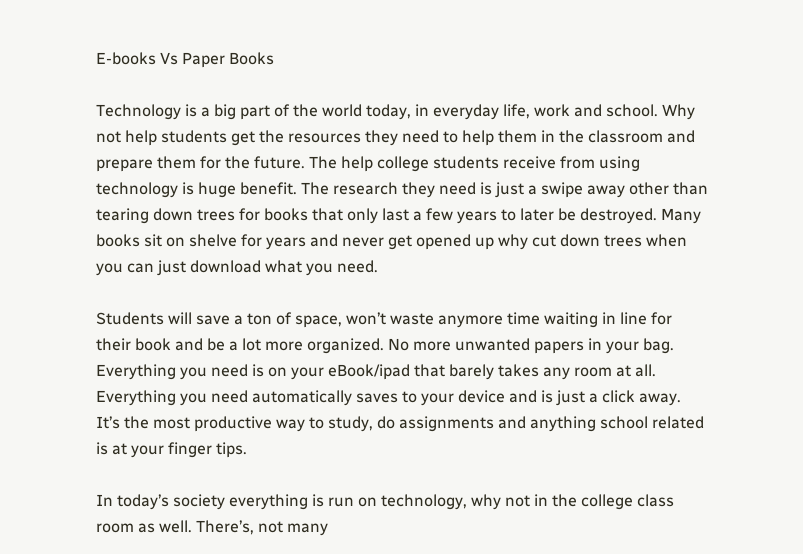E-books Vs Paper Books

Technology is a big part of the world today, in everyday life, work and school. Why not help students get the resources they need to help them in the classroom and prepare them for the future. The help college students receive from using technology is huge benefit. The research they need is just a swipe away other than tearing down trees for books that only last a few years to later be destroyed. Many books sit on shelve for years and never get opened up why cut down trees when you can just download what you need.

Students will save a ton of space, won’t waste anymore time waiting in line for their book and be a lot more organized. No more unwanted papers in your bag. Everything you need is on your eBook/ipad that barely takes any room at all. Everything you need automatically saves to your device and is just a click away. It’s the most productive way to study, do assignments and anything school related is at your finger tips.

In today’s society everything is run on technology, why not in the college class room as well. There’s, not many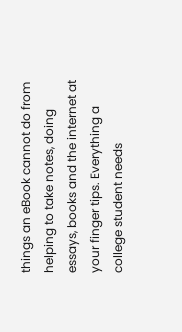things an eBook cannot do from helping to take notes, doing essays, books and the internet at your finger tips. Everything a college student needs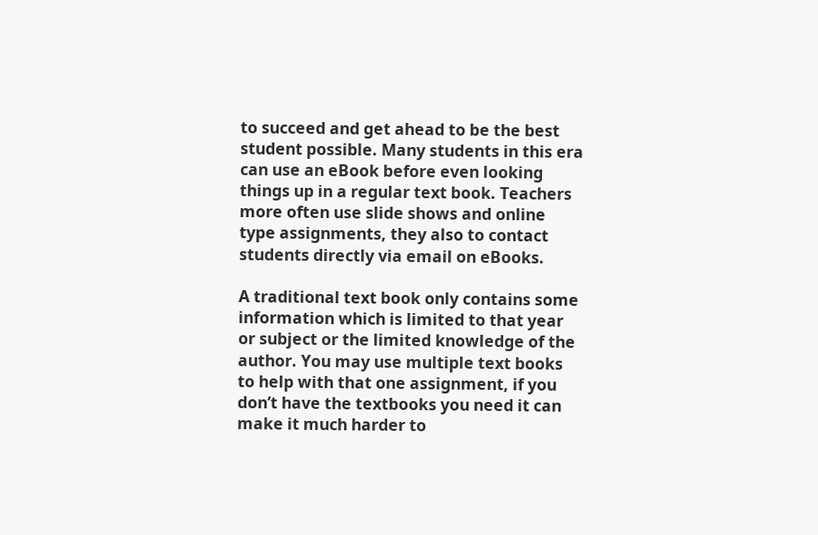to succeed and get ahead to be the best student possible. Many students in this era can use an eBook before even looking things up in a regular text book. Teachers more often use slide shows and online type assignments, they also to contact students directly via email on eBooks.

A traditional text book only contains some information which is limited to that year or subject or the limited knowledge of the author. You may use multiple text books to help with that one assignment, if you don’t have the textbooks you need it can make it much harder to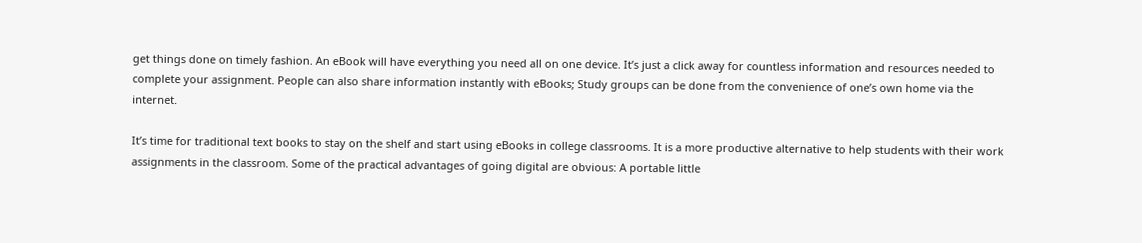get things done on timely fashion. An eBook will have everything you need all on one device. It’s just a click away for countless information and resources needed to complete your assignment. People can also share information instantly with eBooks; Study groups can be done from the convenience of one’s own home via the internet.

It’s time for traditional text books to stay on the shelf and start using eBooks in college classrooms. It is a more productive alternative to help students with their work assignments in the classroom. Some of the practical advantages of going digital are obvious: A portable little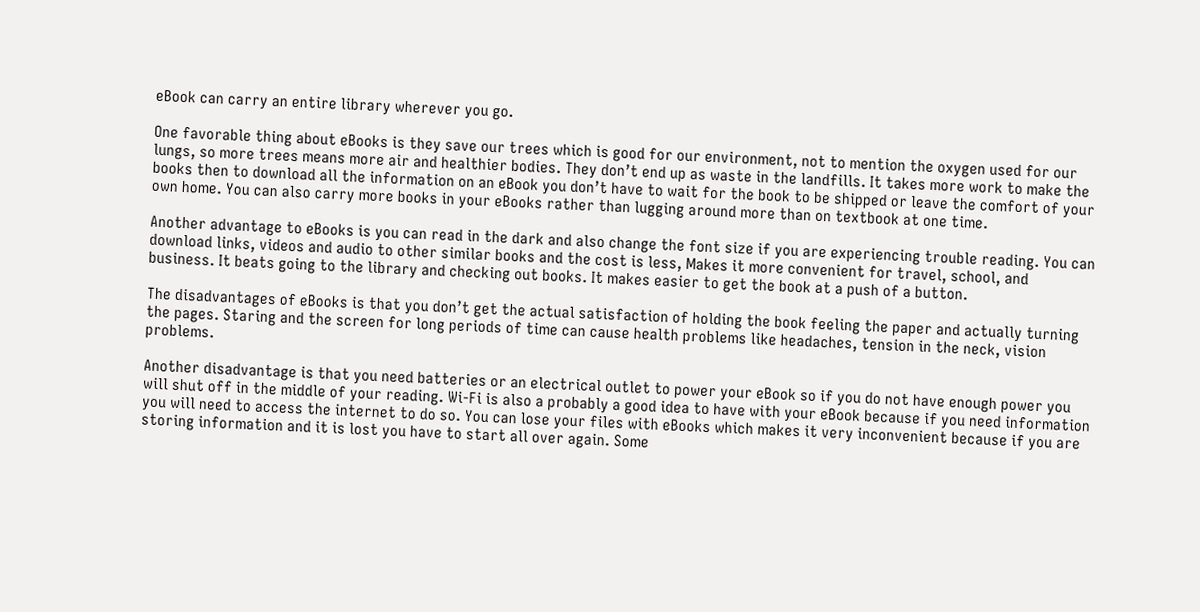eBook can carry an entire library wherever you go.

One favorable thing about eBooks is they save our trees which is good for our environment, not to mention the oxygen used for our lungs, so more trees means more air and healthier bodies. They don’t end up as waste in the landfills. It takes more work to make the books then to download all the information on an eBook you don’t have to wait for the book to be shipped or leave the comfort of your own home. You can also carry more books in your eBooks rather than lugging around more than on textbook at one time.

Another advantage to eBooks is you can read in the dark and also change the font size if you are experiencing trouble reading. You can download links, videos and audio to other similar books and the cost is less, Makes it more convenient for travel, school, and business. It beats going to the library and checking out books. It makes easier to get the book at a push of a button.

The disadvantages of eBooks is that you don’t get the actual satisfaction of holding the book feeling the paper and actually turning the pages. Staring and the screen for long periods of time can cause health problems like headaches, tension in the neck, vision problems.

Another disadvantage is that you need batteries or an electrical outlet to power your eBook so if you do not have enough power you will shut off in the middle of your reading. Wi-Fi is also a probably a good idea to have with your eBook because if you need information you will need to access the internet to do so. You can lose your files with eBooks which makes it very inconvenient because if you are storing information and it is lost you have to start all over again. Some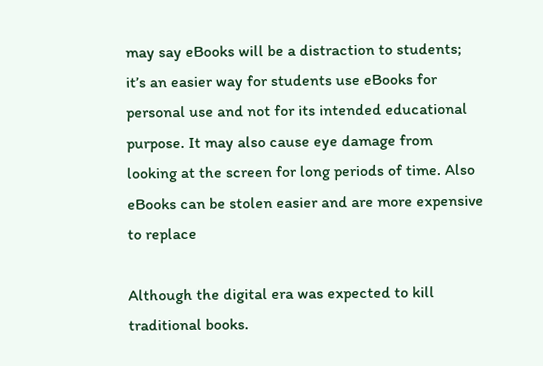may say eBooks will be a distraction to students; it’s an easier way for students use eBooks for personal use and not for its intended educational purpose. It may also cause eye damage from looking at the screen for long periods of time. Also eBooks can be stolen easier and are more expensive to replace

Although the digital era was expected to kill traditional books.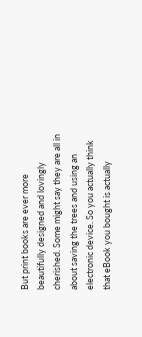But print books are ever more beautifully designed and lovingly cherished. Some might say they are all in about saving the trees and using an electronic device. So you actually think that eBook you bought is actually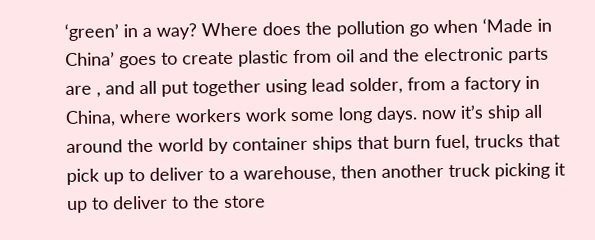‘green’ in a way? Where does the pollution go when ‘Made in China’ goes to create plastic from oil and the electronic parts are , and all put together using lead solder, from a factory in China, where workers work some long days. now it’s ship all around the world by container ships that burn fuel, trucks that pick up to deliver to a warehouse, then another truck picking it up to deliver to the store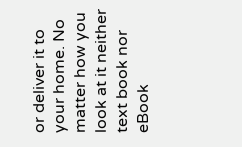or deliver it to your home. No matter how you look at it neither text book nor eBook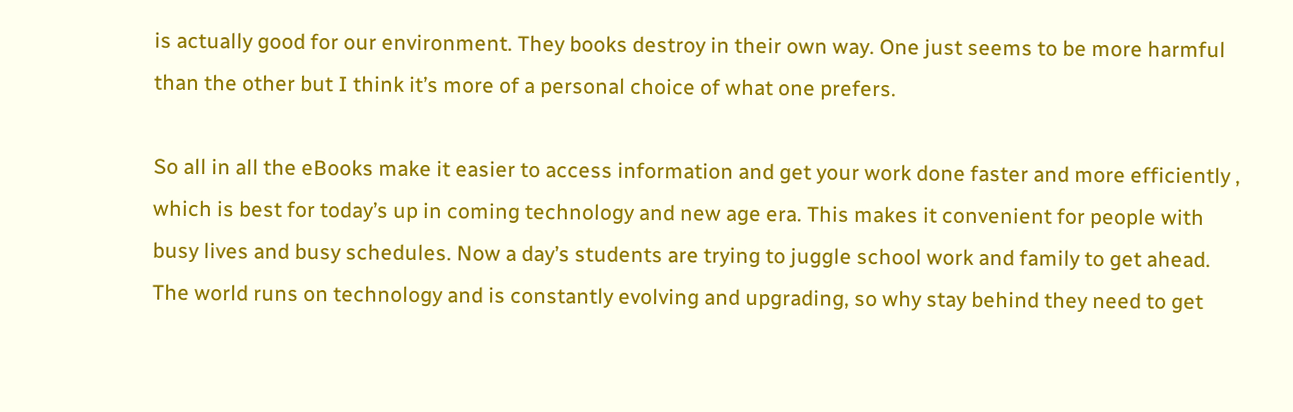is actually good for our environment. They books destroy in their own way. One just seems to be more harmful than the other but I think it’s more of a personal choice of what one prefers.

So all in all the eBooks make it easier to access information and get your work done faster and more efficiently , which is best for today’s up in coming technology and new age era. This makes it convenient for people with busy lives and busy schedules. Now a day’s students are trying to juggle school work and family to get ahead. The world runs on technology and is constantly evolving and upgrading, so why stay behind they need to get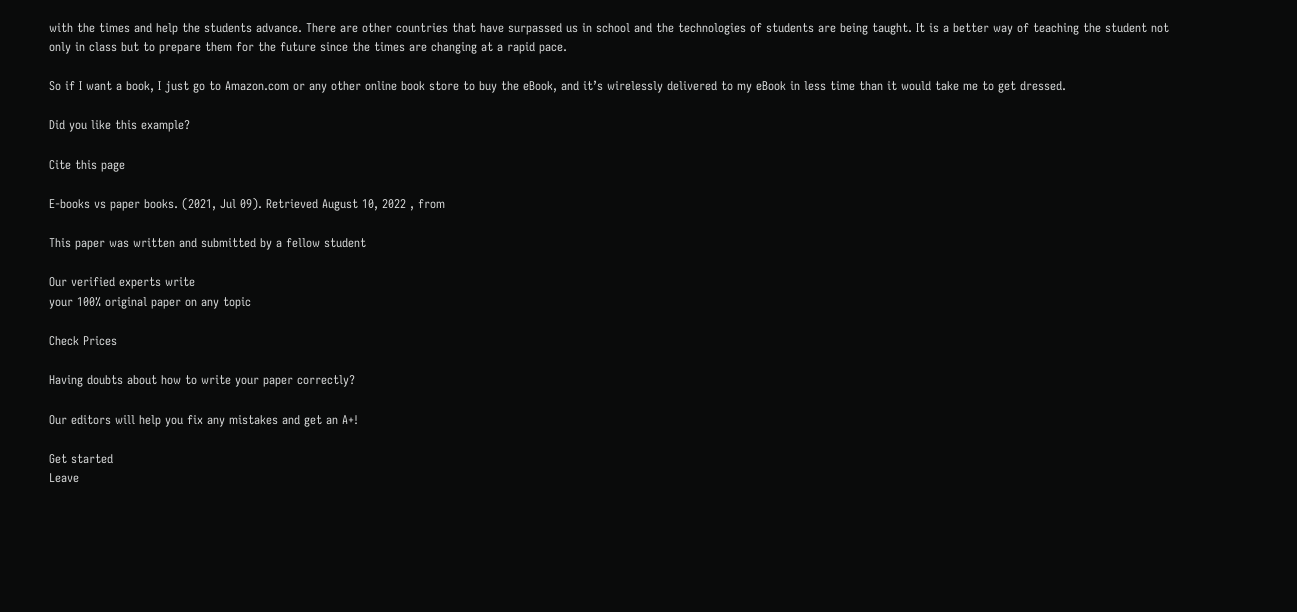with the times and help the students advance. There are other countries that have surpassed us in school and the technologies of students are being taught. It is a better way of teaching the student not only in class but to prepare them for the future since the times are changing at a rapid pace.

So if I want a book, I just go to Amazon.com or any other online book store to buy the eBook, and it’s wirelessly delivered to my eBook in less time than it would take me to get dressed.

Did you like this example?

Cite this page

E-books vs paper books. (2021, Jul 09). Retrieved August 10, 2022 , from

This paper was written and submitted by a fellow student

Our verified experts write
your 100% original paper on any topic

Check Prices

Having doubts about how to write your paper correctly?

Our editors will help you fix any mistakes and get an A+!

Get started
Leave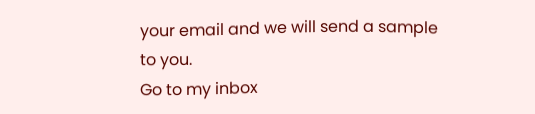your email and we will send a sample to you.
Go to my inbox